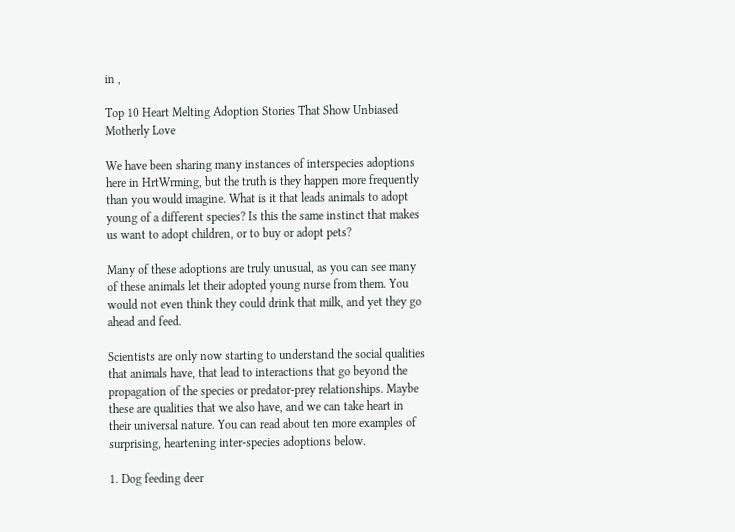in ,

Top 10 Heart Melting Adoption Stories That Show Unbiased Motherly Love

We have been sharing many instances of interspecies adoptions here in HrtWrming, but the truth is they happen more frequently than you would imagine. What is it that leads animals to adopt young of a different species? Is this the same instinct that makes us want to adopt children, or to buy or adopt pets?

Many of these adoptions are truly unusual, as you can see many of these animals let their adopted young nurse from them. You would not even think they could drink that milk, and yet they go ahead and feed.

Scientists are only now starting to understand the social qualities that animals have, that lead to interactions that go beyond the propagation of the species or predator-prey relationships. Maybe these are qualities that we also have, and we can take heart in their universal nature. You can read about ten more examples of surprising, heartening inter-species adoptions below.

1. Dog feeding deer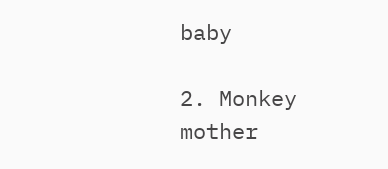baby

2. Monkey mother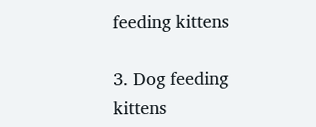feeding kittens

3. Dog feeding kittens